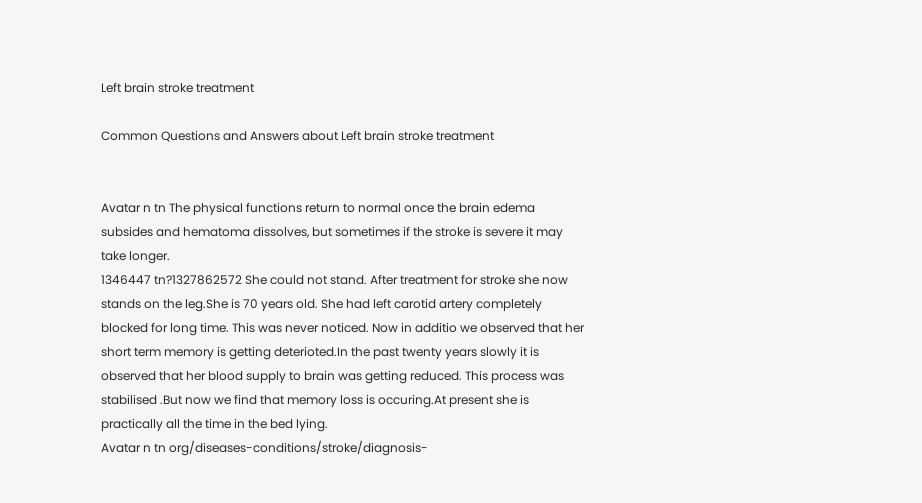Left brain stroke treatment

Common Questions and Answers about Left brain stroke treatment


Avatar n tn The physical functions return to normal once the brain edema subsides and hematoma dissolves, but sometimes if the stroke is severe it may take longer.
1346447 tn?1327862572 She could not stand. After treatment for stroke she now stands on the leg.She is 70 years old. She had left carotid artery completely blocked for long time. This was never noticed. Now in additio we observed that her short term memory is getting deterioted.In the past twenty years slowly it is observed that her blood supply to brain was getting reduced. This process was stabilised .But now we find that memory loss is occuring.At present she is practically all the time in the bed lying.
Avatar n tn org/diseases-conditions/stroke/diagnosis-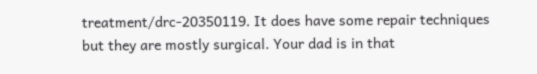treatment/drc-20350119. It does have some repair techniques but they are mostly surgical. Your dad is in that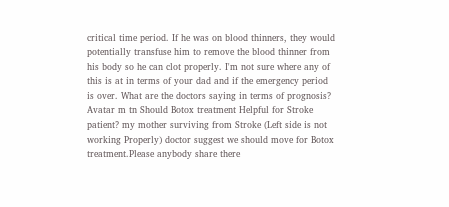critical time period. If he was on blood thinners, they would potentially transfuse him to remove the blood thinner from his body so he can clot properly. I'm not sure where any of this is at in terms of your dad and if the emergency period is over. What are the doctors saying in terms of prognosis?
Avatar m tn Should Botox treatment Helpful for Stroke patient? my mother surviving from Stroke (Left side is not working Properly) doctor suggest we should move for Botox treatment.Please anybody share there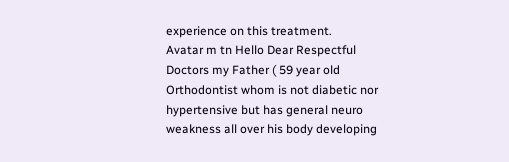experience on this treatment.
Avatar m tn Hello Dear Respectful Doctors my Father ( 59 year old Orthodontist whom is not diabetic nor hypertensive but has general neuro weakness all over his body developing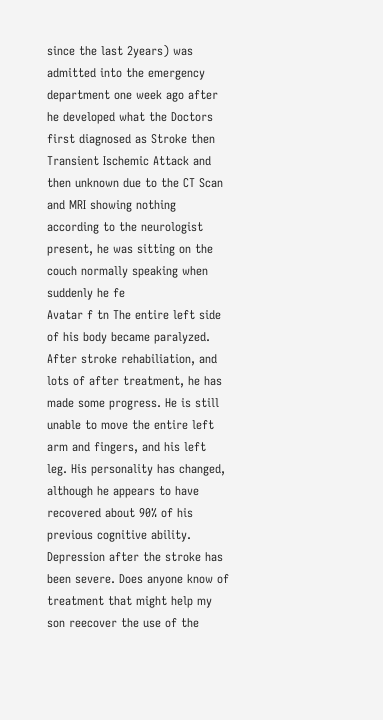since the last 2years) was admitted into the emergency department one week ago after he developed what the Doctors first diagnosed as Stroke then Transient Ischemic Attack and then unknown due to the CT Scan and MRI showing nothing according to the neurologist present, he was sitting on the couch normally speaking when suddenly he fe
Avatar f tn The entire left side of his body became paralyzed. After stroke rehabiliation, and lots of after treatment, he has made some progress. He is still unable to move the entire left arm and fingers, and his left leg. His personality has changed, although he appears to have recovered about 90% of his previous cognitive ability. Depression after the stroke has been severe. Does anyone know of treatment that might help my son reecover the use of the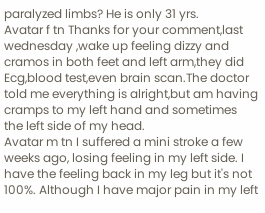paralyzed limbs? He is only 31 yrs.
Avatar f tn Thanks for your comment,last wednesday ,wake up feeling dizzy and cramos in both feet and left arm,they did Ecg,blood test,even brain scan.The doctor told me everything is alright,but am having cramps to my left hand and sometimes the left side of my head.
Avatar m tn I suffered a mini stroke a few weeks ago, losing feeling in my left side. I have the feeling back in my leg but it's not 100%. Although I have major pain in my left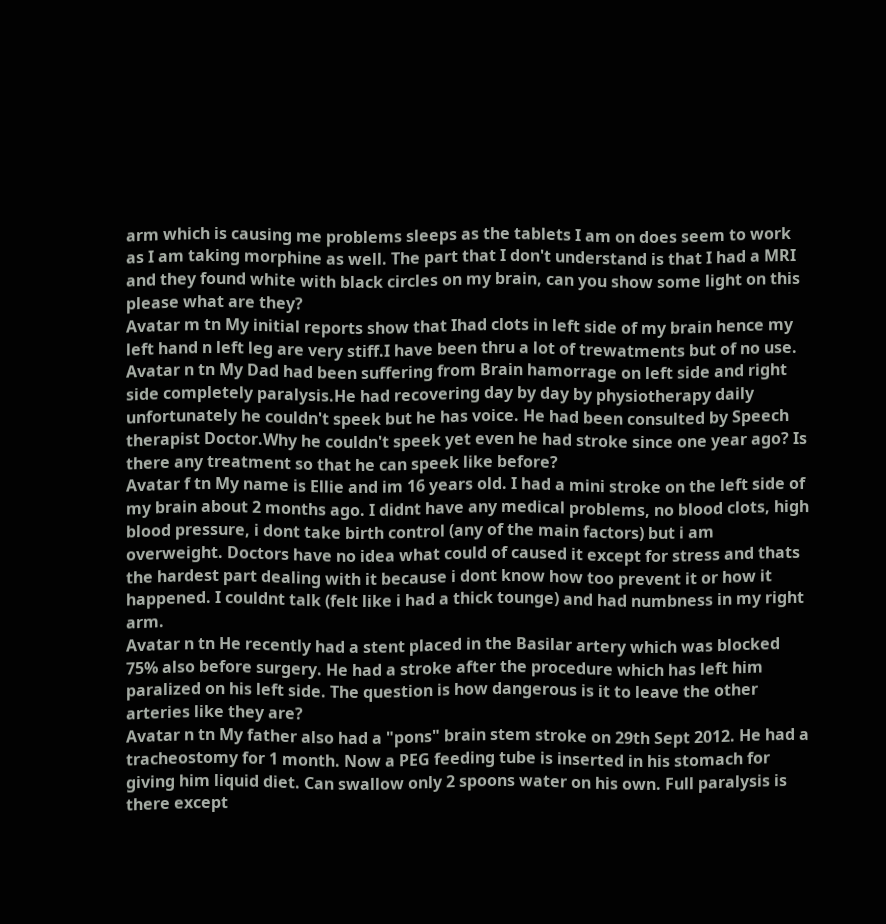arm which is causing me problems sleeps as the tablets I am on does seem to work as I am taking morphine as well. The part that I don't understand is that I had a MRI and they found white with black circles on my brain, can you show some light on this please what are they?
Avatar m tn My initial reports show that Ihad clots in left side of my brain hence my left hand n left leg are very stiff.I have been thru a lot of trewatments but of no use.
Avatar n tn My Dad had been suffering from Brain hamorrage on left side and right side completely paralysis.He had recovering day by day by physiotherapy daily unfortunately he couldn't speek but he has voice. He had been consulted by Speech therapist Doctor.Why he couldn't speek yet even he had stroke since one year ago? Is there any treatment so that he can speek like before?
Avatar f tn My name is Ellie and im 16 years old. I had a mini stroke on the left side of my brain about 2 months ago. I didnt have any medical problems, no blood clots, high blood pressure, i dont take birth control (any of the main factors) but i am overweight. Doctors have no idea what could of caused it except for stress and thats the hardest part dealing with it because i dont know how too prevent it or how it happened. I couldnt talk (felt like i had a thick tounge) and had numbness in my right arm.
Avatar n tn He recently had a stent placed in the Basilar artery which was blocked 75% also before surgery. He had a stroke after the procedure which has left him paralized on his left side. The question is how dangerous is it to leave the other arteries like they are?
Avatar n tn My father also had a "pons" brain stem stroke on 29th Sept 2012. He had a tracheostomy for 1 month. Now a PEG feeding tube is inserted in his stomach for giving him liquid diet. Can swallow only 2 spoons water on his own. Full paralysis is there except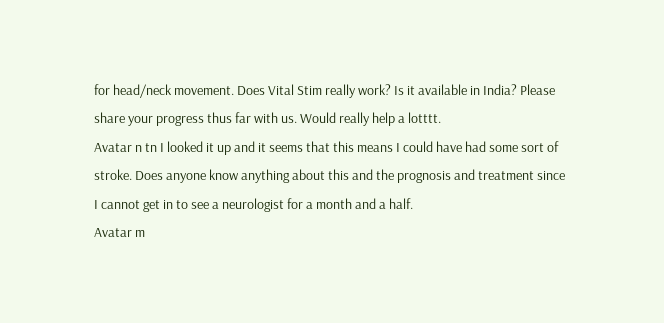for head/neck movement. Does Vital Stim really work? Is it available in India? Please share your progress thus far with us. Would really help a lotttt.
Avatar n tn I looked it up and it seems that this means I could have had some sort of stroke. Does anyone know anything about this and the prognosis and treatment since I cannot get in to see a neurologist for a month and a half.
Avatar m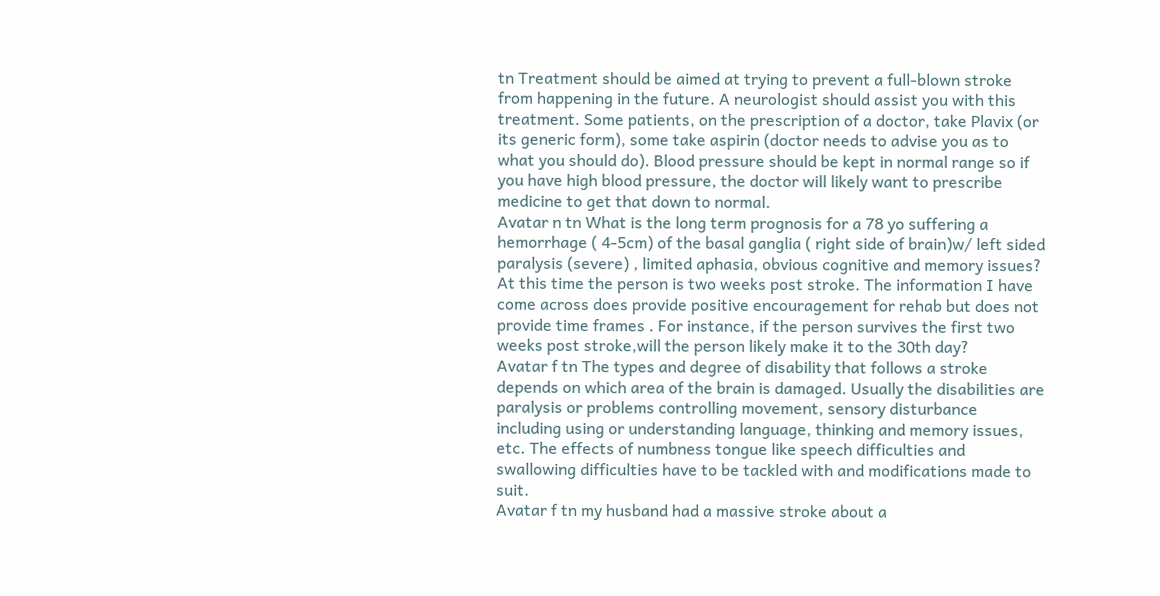tn Treatment should be aimed at trying to prevent a full-blown stroke from happening in the future. A neurologist should assist you with this treatment. Some patients, on the prescription of a doctor, take Plavix (or its generic form), some take aspirin (doctor needs to advise you as to what you should do). Blood pressure should be kept in normal range so if you have high blood pressure, the doctor will likely want to prescribe medicine to get that down to normal.
Avatar n tn What is the long term prognosis for a 78 yo suffering a hemorrhage ( 4-5cm) of the basal ganglia ( right side of brain)w/ left sided paralysis (severe) , limited aphasia, obvious cognitive and memory issues? At this time the person is two weeks post stroke. The information I have come across does provide positive encouragement for rehab but does not provide time frames . For instance, if the person survives the first two weeks post stroke,will the person likely make it to the 30th day?
Avatar f tn The types and degree of disability that follows a stroke depends on which area of the brain is damaged. Usually the disabilities are paralysis or problems controlling movement, sensory disturbance including using or understanding language, thinking and memory issues, etc. The effects of numbness tongue like speech difficulties and swallowing difficulties have to be tackled with and modifications made to suit.
Avatar f tn my husband had a massive stroke about a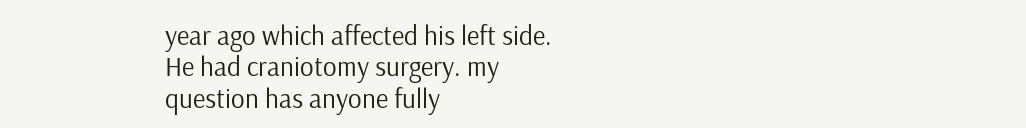year ago which affected his left side. He had craniotomy surgery. my question has anyone fully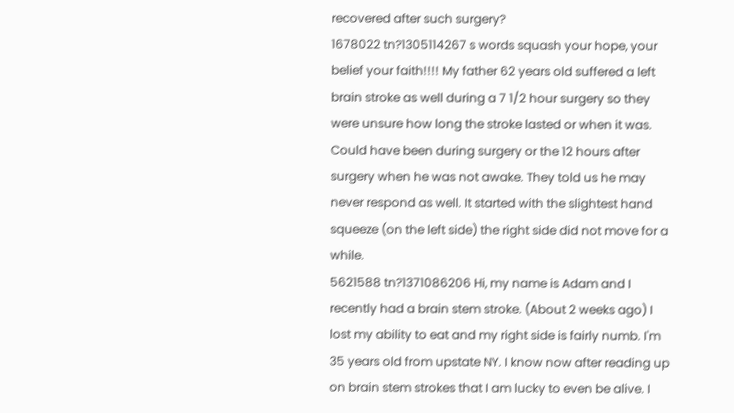recovered after such surgery?
1678022 tn?1305114267 s words squash your hope, your belief your faith!!!! My father 62 years old suffered a left brain stroke as well during a 7 1/2 hour surgery so they were unsure how long the stroke lasted or when it was. Could have been during surgery or the 12 hours after surgery when he was not awake. They told us he may never respond as well. It started with the slightest hand squeeze (on the left side) the right side did not move for a while.
5621588 tn?1371086206 Hi, my name is Adam and I recently had a brain stem stroke. (About 2 weeks ago) I lost my ability to eat and my right side is fairly numb. I'm 35 years old from upstate NY. I know now after reading up on brain stem strokes that I am lucky to even be alive. I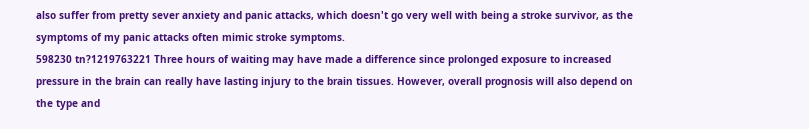also suffer from pretty sever anxiety and panic attacks, which doesn't go very well with being a stroke survivor, as the symptoms of my panic attacks often mimic stroke symptoms.
598230 tn?1219763221 Three hours of waiting may have made a difference since prolonged exposure to increased pressure in the brain can really have lasting injury to the brain tissues. However, overall prognosis will also depend on the type and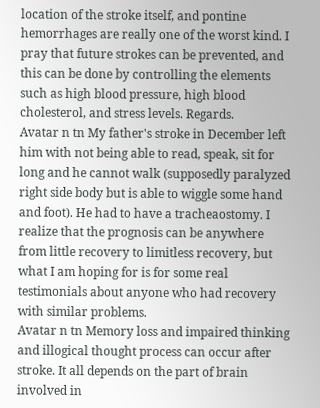location of the stroke itself, and pontine hemorrhages are really one of the worst kind. I pray that future strokes can be prevented, and this can be done by controlling the elements such as high blood pressure, high blood cholesterol, and stress levels. Regards.
Avatar n tn My father's stroke in December left him with not being able to read, speak, sit for long and he cannot walk (supposedly paralyzed right side body but is able to wiggle some hand and foot). He had to have a tracheaostomy. I realize that the prognosis can be anywhere from little recovery to limitless recovery, but what I am hoping for is for some real testimonials about anyone who had recovery with similar problems.
Avatar n tn Memory loss and impaired thinking and illogical thought process can occur after stroke. It all depends on the part of brain involved in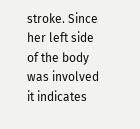stroke. Since her left side of the body was involved it indicates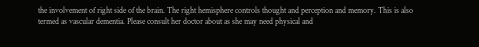the involvement of right side of the brain. The right hemisphere controls thought and perception and memory. This is also termed as vascular dementia. Please consult her doctor about as she may need physical and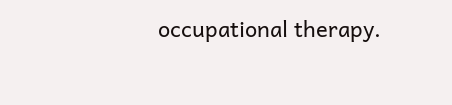occupational therapy.